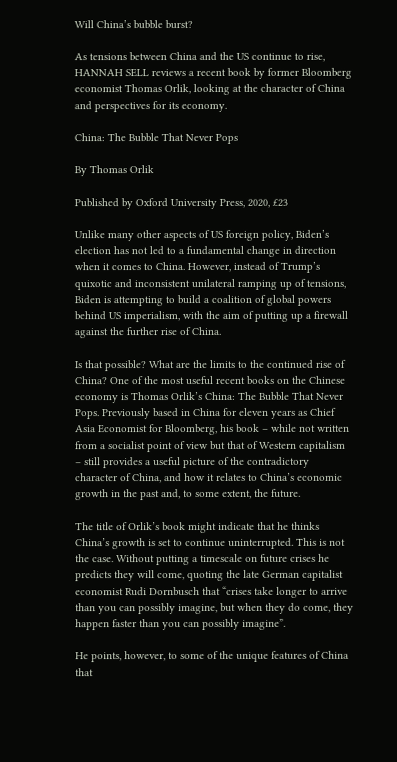Will China’s bubble burst?

As tensions between China and the US continue to rise, HANNAH SELL reviews a recent book by former Bloomberg economist Thomas Orlik, looking at the character of China and perspectives for its economy.

China: The Bubble That Never Pops

By Thomas Orlik

Published by Oxford University Press, 2020, £23

Unlike many other aspects of US foreign policy, Biden’s election has not led to a fundamental change in direction when it comes to China. However, instead of Trump’s quixotic and inconsistent unilateral ramping up of tensions, Biden is attempting to build a coalition of global powers behind US imperialism, with the aim of putting up a firewall against the further rise of China.

Is that possible? What are the limits to the continued rise of China? One of the most useful recent books on the Chinese economy is Thomas Orlik’s China: The Bubble That Never Pops. Previously based in China for eleven years as Chief Asia Economist for Bloomberg, his book – while not written from a socialist point of view but that of Western capitalism – still provides a useful picture of the contradictory character of China, and how it relates to China’s economic growth in the past and, to some extent, the future.

The title of Orlik’s book might indicate that he thinks China’s growth is set to continue uninterrupted. This is not the case. Without putting a timescale on future crises he predicts they will come, quoting the late German capitalist economist Rudi Dornbusch that “crises take longer to arrive than you can possibly imagine, but when they do come, they happen faster than you can possibly imagine”.

He points, however, to some of the unique features of China that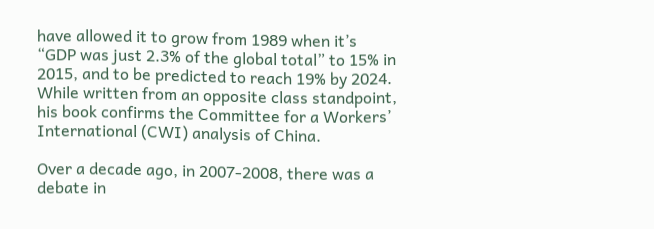have allowed it to grow from 1989 when it’s “GDP was just 2.3% of the global total” to 15% in 2015, and to be predicted to reach 19% by 2024. While written from an opposite class standpoint, his book confirms the Committee for a Workers’ International (CWI) analysis of China.

Over a decade ago, in 2007-2008, there was a debate in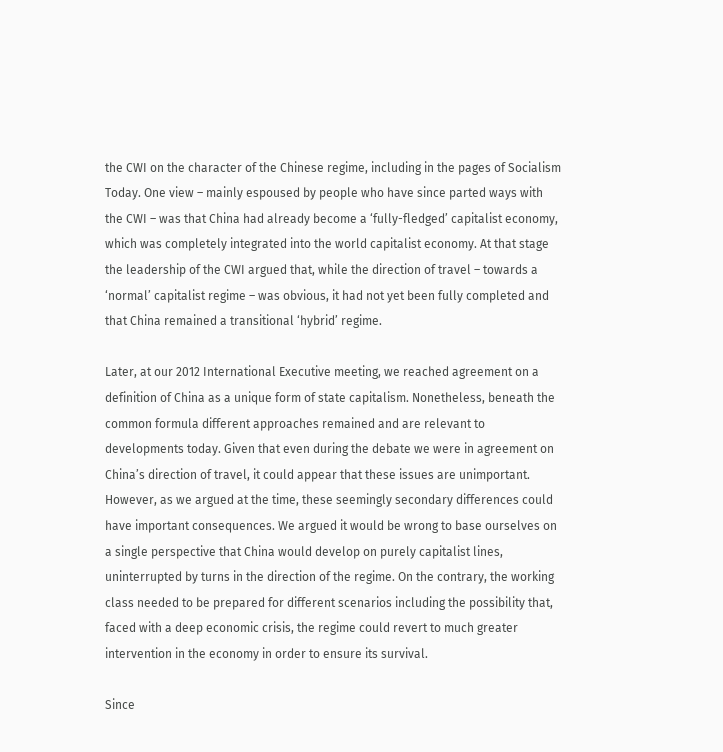the CWI on the character of the Chinese regime, including in the pages of Socialism Today. One view – mainly espoused by people who have since parted ways with the CWI – was that China had already become a ‘fully-fledged’ capitalist economy, which was completely integrated into the world capitalist economy. At that stage the leadership of the CWI argued that, while the direction of travel – towards a ‘normal’ capitalist regime – was obvious, it had not yet been fully completed and that China remained a transitional ‘hybrid’ regime.

Later, at our 2012 International Executive meeting, we reached agreement on a definition of China as a unique form of state capitalism. Nonetheless, beneath the common formula different approaches remained and are relevant to developments today. Given that even during the debate we were in agreement on China’s direction of travel, it could appear that these issues are unimportant. However, as we argued at the time, these seemingly secondary differences could have important consequences. We argued it would be wrong to base ourselves on a single perspective that China would develop on purely capitalist lines, uninterrupted by turns in the direction of the regime. On the contrary, the working class needed to be prepared for different scenarios including the possibility that, faced with a deep economic crisis, the regime could revert to much greater intervention in the economy in order to ensure its survival.

Since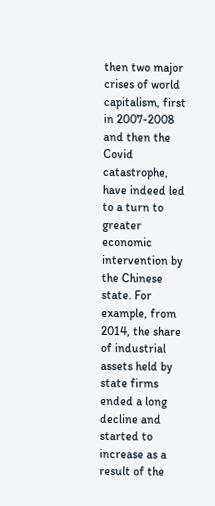then two major crises of world capitalism, first in 2007-2008 and then the Covid catastrophe, have indeed led to a turn to greater economic intervention by the Chinese state. For example, from 2014, the share of industrial assets held by state firms ended a long decline and started to increase as a result of the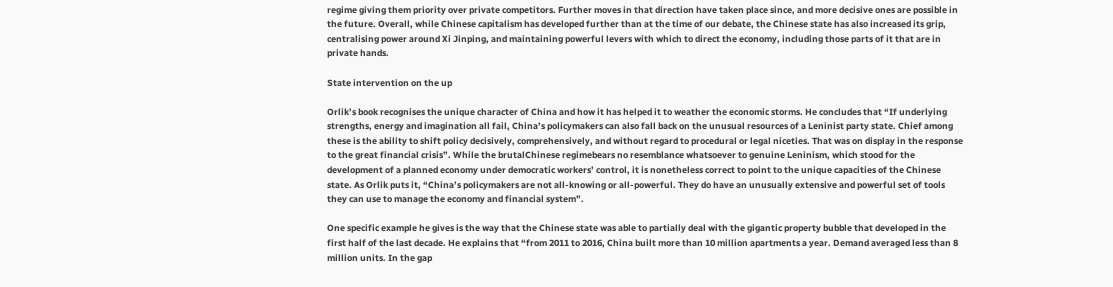regime giving them priority over private competitors. Further moves in that direction have taken place since, and more decisive ones are possible in the future. Overall, while Chinese capitalism has developed further than at the time of our debate, the Chinese state has also increased its grip, centralising power around Xi Jinping, and maintaining powerful levers with which to direct the economy, including those parts of it that are in private hands.

State intervention on the up

Orlik’s book recognises the unique character of China and how it has helped it to weather the economic storms. He concludes that “If underlying strengths, energy and imagination all fail, China’s policymakers can also fall back on the unusual resources of a Leninist party state. Chief among these is the ability to shift policy decisively, comprehensively, and without regard to procedural or legal niceties. That was on display in the response to the great financial crisis”. While the brutalChinese regimebears no resemblance whatsoever to genuine Leninism, which stood for the development of a planned economy under democratic workers’ control, it is nonetheless correct to point to the unique capacities of the Chinese state. As Orlik puts it, “China’s policymakers are not all-knowing or all-powerful. They do have an unusually extensive and powerful set of tools they can use to manage the economy and financial system”.

One specific example he gives is the way that the Chinese state was able to partially deal with the gigantic property bubble that developed in the first half of the last decade. He explains that “from 2011 to 2016, China built more than 10 million apartments a year. Demand averaged less than 8 million units. In the gap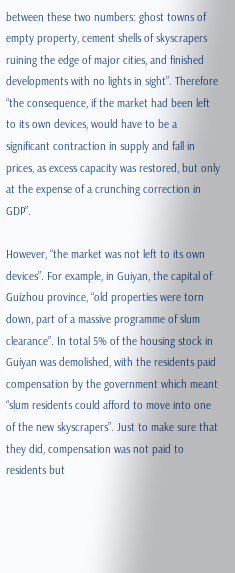between these two numbers: ghost towns of empty property, cement shells of skyscrapers ruining the edge of major cities, and finished developments with no lights in sight”. Therefore “the consequence, if the market had been left to its own devices, would have to be a significant contraction in supply and fall in prices, as excess capacity was restored, but only at the expense of a crunching correction in GDP”.

However, “the market was not left to its own devices”. For example, in Guiyan, the capital of Guizhou province, “old properties were torn down, part of a massive programme of slum clearance”. In total 5% of the housing stock in Guiyan was demolished, with the residents paid compensation by the government which meant “slum residents could afford to move into one of the new skyscrapers”. Just to make sure that they did, compensation was not paid to residents but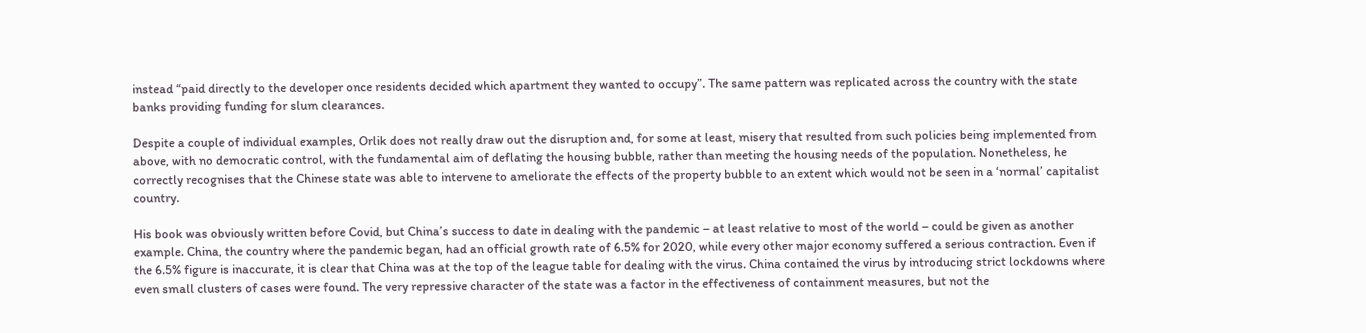instead “paid directly to the developer once residents decided which apartment they wanted to occupy”. The same pattern was replicated across the country with the state banks providing funding for slum clearances.

Despite a couple of individual examples, Orlik does not really draw out the disruption and, for some at least, misery that resulted from such policies being implemented from above, with no democratic control, with the fundamental aim of deflating the housing bubble, rather than meeting the housing needs of the population. Nonetheless, he correctly recognises that the Chinese state was able to intervene to ameliorate the effects of the property bubble to an extent which would not be seen in a ‘normal’ capitalist country.

His book was obviously written before Covid, but China’s success to date in dealing with the pandemic – at least relative to most of the world – could be given as another example. China, the country where the pandemic began, had an official growth rate of 6.5% for 2020, while every other major economy suffered a serious contraction. Even if the 6.5% figure is inaccurate, it is clear that China was at the top of the league table for dealing with the virus. China contained the virus by introducing strict lockdowns where even small clusters of cases were found. The very repressive character of the state was a factor in the effectiveness of containment measures, but not the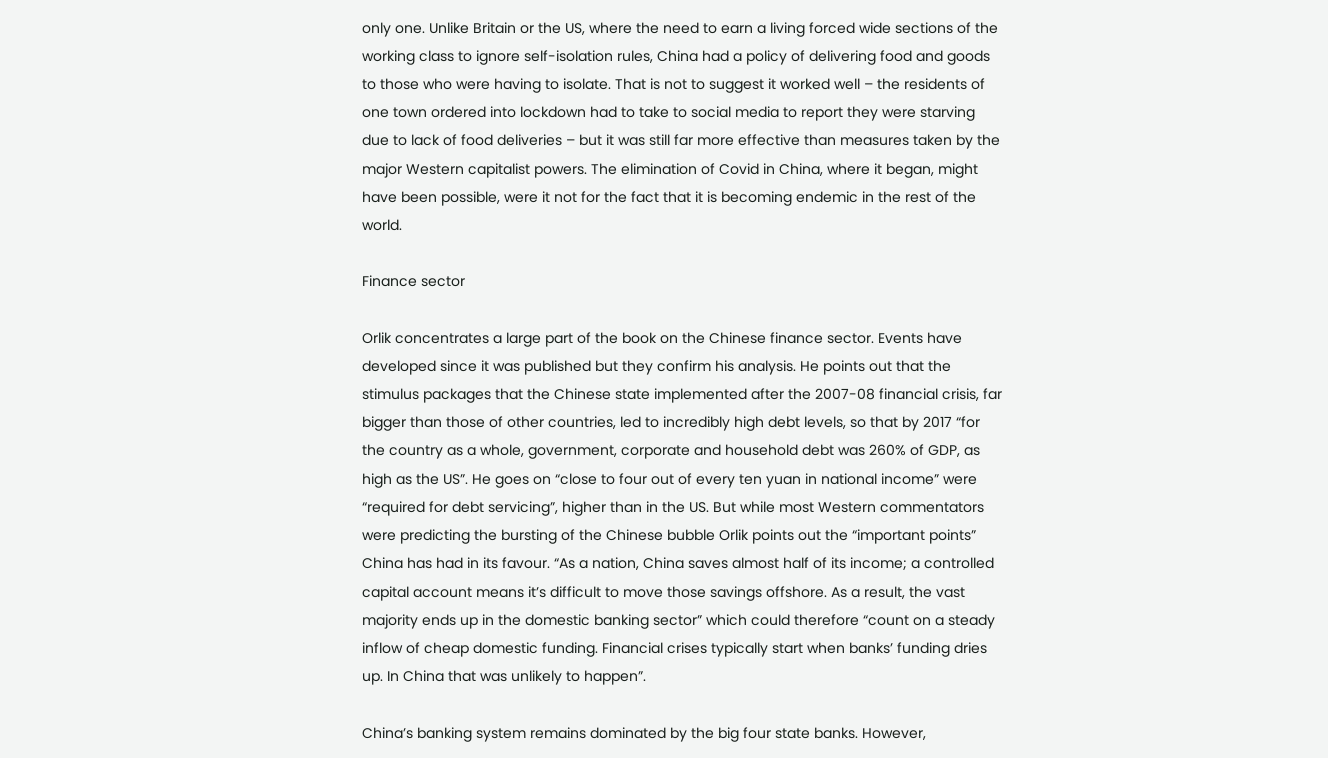only one. Unlike Britain or the US, where the need to earn a living forced wide sections of the working class to ignore self-isolation rules, China had a policy of delivering food and goods to those who were having to isolate. That is not to suggest it worked well – the residents of one town ordered into lockdown had to take to social media to report they were starving due to lack of food deliveries – but it was still far more effective than measures taken by the major Western capitalist powers. The elimination of Covid in China, where it began, might have been possible, were it not for the fact that it is becoming endemic in the rest of the world.

Finance sector

Orlik concentrates a large part of the book on the Chinese finance sector. Events have developed since it was published but they confirm his analysis. He points out that the stimulus packages that the Chinese state implemented after the 2007-08 financial crisis, far bigger than those of other countries, led to incredibly high debt levels, so that by 2017 “for the country as a whole, government, corporate and household debt was 260% of GDP, as high as the US”. He goes on “close to four out of every ten yuan in national income” were “required for debt servicing”, higher than in the US. But while most Western commentators were predicting the bursting of the Chinese bubble Orlik points out the “important points” China has had in its favour. “As a nation, China saves almost half of its income; a controlled capital account means it’s difficult to move those savings offshore. As a result, the vast majority ends up in the domestic banking sector” which could therefore “count on a steady inflow of cheap domestic funding. Financial crises typically start when banks’ funding dries up. In China that was unlikely to happen”.

China’s banking system remains dominated by the big four state banks. However,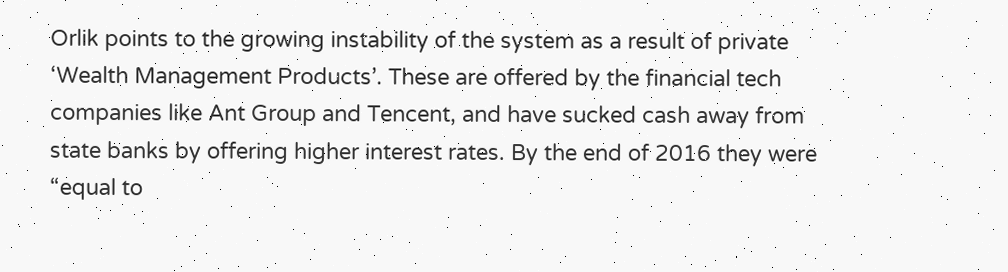Orlik points to the growing instability of the system as a result of private ‘Wealth Management Products’. These are offered by the financial tech companies like Ant Group and Tencent, and have sucked cash away from state banks by offering higher interest rates. By the end of 2016 they were “equal to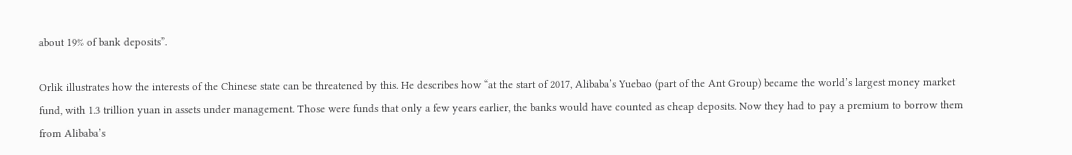about 19% of bank deposits”.

Orlik illustrates how the interests of the Chinese state can be threatened by this. He describes how “at the start of 2017, Alibaba’s Yuebao (part of the Ant Group) became the world’s largest money market fund, with 1.3 trillion yuan in assets under management. Those were funds that only a few years earlier, the banks would have counted as cheap deposits. Now they had to pay a premium to borrow them from Alibaba’s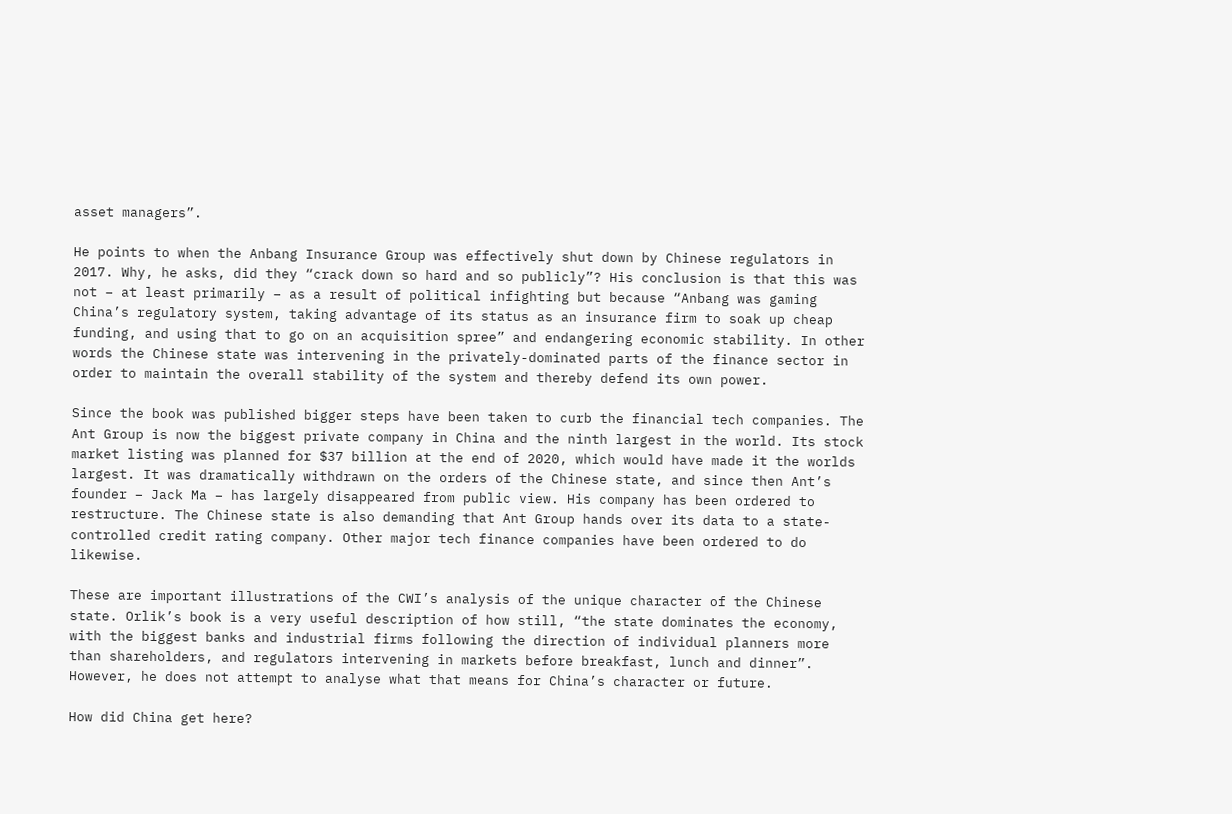asset managers”.

He points to when the Anbang Insurance Group was effectively shut down by Chinese regulators in 2017. Why, he asks, did they “crack down so hard and so publicly”? His conclusion is that this was not – at least primarily – as a result of political infighting but because “Anbang was gaming China’s regulatory system, taking advantage of its status as an insurance firm to soak up cheap funding, and using that to go on an acquisition spree” and endangering economic stability. In other words the Chinese state was intervening in the privately-dominated parts of the finance sector in order to maintain the overall stability of the system and thereby defend its own power.

Since the book was published bigger steps have been taken to curb the financial tech companies. The Ant Group is now the biggest private company in China and the ninth largest in the world. Its stock market listing was planned for $37 billion at the end of 2020, which would have made it the worlds largest. It was dramatically withdrawn on the orders of the Chinese state, and since then Ant’s founder – Jack Ma – has largely disappeared from public view. His company has been ordered to restructure. The Chinese state is also demanding that Ant Group hands over its data to a state-controlled credit rating company. Other major tech finance companies have been ordered to do likewise.

These are important illustrations of the CWI’s analysis of the unique character of the Chinese state. Orlik’s book is a very useful description of how still, “the state dominates the economy, with the biggest banks and industrial firms following the direction of individual planners more than shareholders, and regulators intervening in markets before breakfast, lunch and dinner”. However, he does not attempt to analyse what that means for China’s character or future.

How did China get here?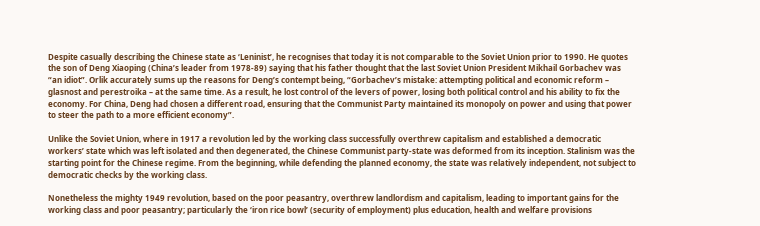Despite casually describing the Chinese state as ‘Leninist’, he recognises that today it is not comparable to the Soviet Union prior to 1990. He quotes the son of Deng Xiaoping (China’s leader from 1978-89) saying that his father thought that the last Soviet Union President Mikhail Gorbachev was “an idiot”. Orlik accurately sums up the reasons for Deng’s contempt being, “Gorbachev’s mistake: attempting political and economic reform – glasnost and perestroika – at the same time. As a result, he lost control of the levers of power, losing both political control and his ability to fix the economy. For China, Deng had chosen a different road, ensuring that the Communist Party maintained its monopoly on power and using that power to steer the path to a more efficient economy”.

Unlike the Soviet Union, where in 1917 a revolution led by the working class successfully overthrew capitalism and established a democratic workers’ state which was left isolated and then degenerated, the Chinese Communist party-state was deformed from its inception. Stalinism was the starting point for the Chinese regime. From the beginning, while defending the planned economy, the state was relatively independent, not subject to democratic checks by the working class.

Nonetheless the mighty 1949 revolution, based on the poor peasantry, overthrew landlordism and capitalism, leading to important gains for the working class and poor peasantry; particularly the ‘iron rice bowl’ (security of employment) plus education, health and welfare provisions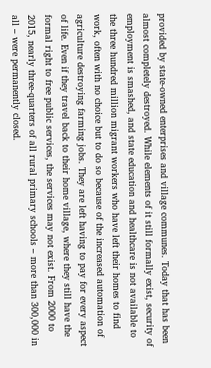provided by state-owned enterprises and village communes. Today that has been almost completely destroyed. While elements of it still formally exist, security of employment is smashed, and state education and healthcare is not available to the three hundred million migrant workers who have left their homes to find work, often with no choice but to do so because of the increased automation of agriculture destroying farming jobs. They are left having to pay for every aspect of life. Even if they travel back to their home village, where they still have the formal right to free public services, the services may not exist. From 2000 to 2015, nearly three-quarters of all rural primary schools – more than 300,000 in all – were permanently closed.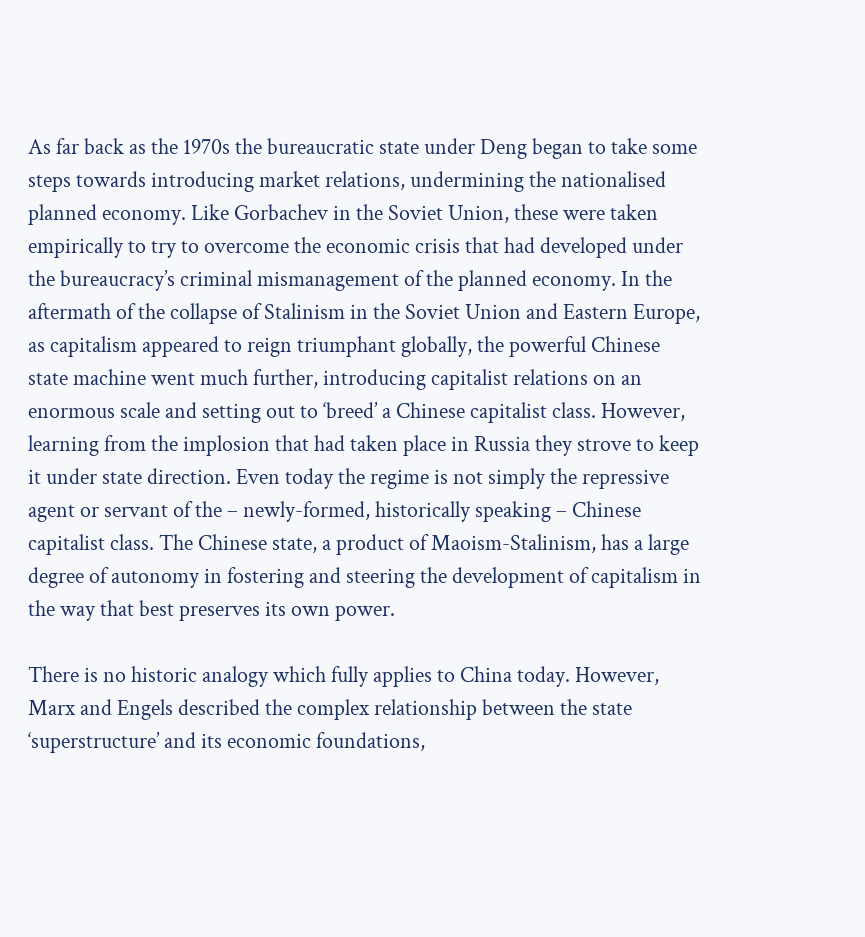As far back as the 1970s the bureaucratic state under Deng began to take some steps towards introducing market relations, undermining the nationalised planned economy. Like Gorbachev in the Soviet Union, these were taken empirically to try to overcome the economic crisis that had developed under the bureaucracy’s criminal mismanagement of the planned economy. In the aftermath of the collapse of Stalinism in the Soviet Union and Eastern Europe, as capitalism appeared to reign triumphant globally, the powerful Chinese state machine went much further, introducing capitalist relations on an enormous scale and setting out to ‘breed’ a Chinese capitalist class. However, learning from the implosion that had taken place in Russia they strove to keep it under state direction. Even today the regime is not simply the repressive agent or servant of the – newly-formed, historically speaking – Chinese capitalist class. The Chinese state, a product of Maoism-Stalinism, has a large degree of autonomy in fostering and steering the development of capitalism in the way that best preserves its own power.

There is no historic analogy which fully applies to China today. However, Marx and Engels described the complex relationship between the state ‘superstructure’ and its economic foundations,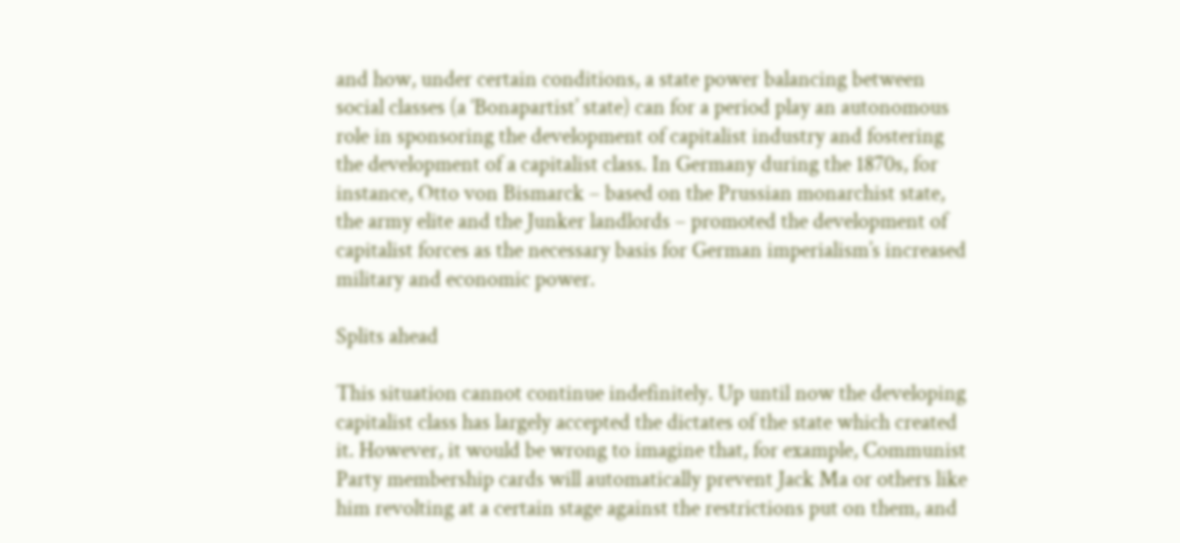and how, under certain conditions, a state power balancing between social classes (a ‘Bonapartist’ state) can for a period play an autonomous role in sponsoring the development of capitalist industry and fostering the development of a capitalist class. In Germany during the 1870s, for instance, Otto von Bismarck – based on the Prussian monarchist state, the army elite and the Junker landlords – promoted the development of capitalist forces as the necessary basis for German imperialism’s increased military and economic power.

Splits ahead

This situation cannot continue indefinitely. Up until now the developing capitalist class has largely accepted the dictates of the state which created it. However, it would be wrong to imagine that, for example, Communist Party membership cards will automatically prevent Jack Ma or others like him revolting at a certain stage against the restrictions put on them, and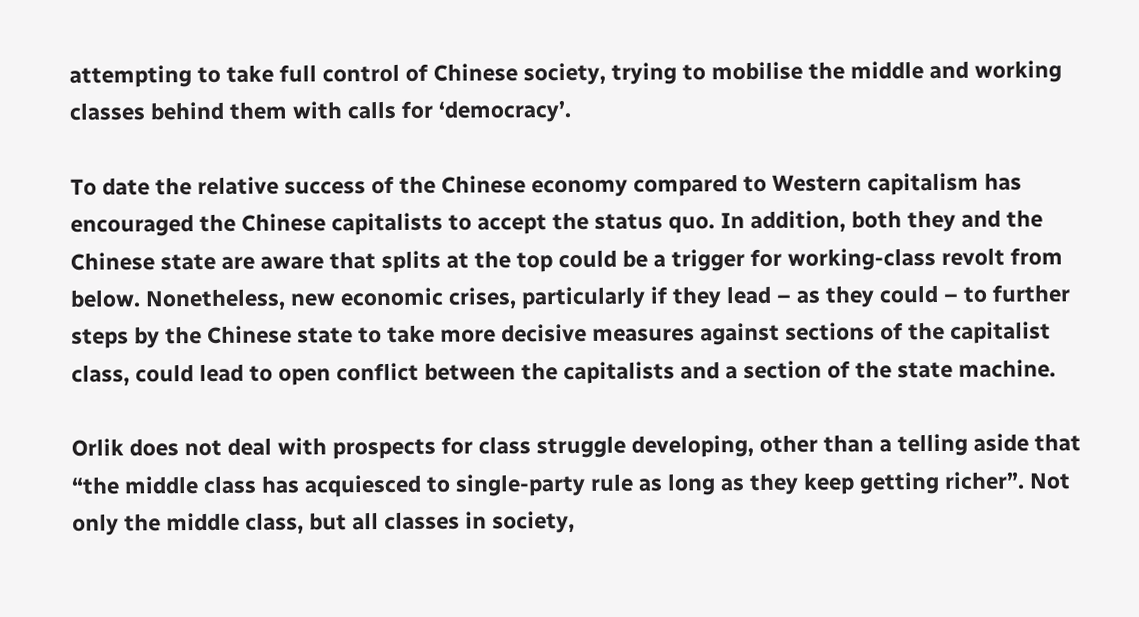attempting to take full control of Chinese society, trying to mobilise the middle and working classes behind them with calls for ‘democracy’.

To date the relative success of the Chinese economy compared to Western capitalism has encouraged the Chinese capitalists to accept the status quo. In addition, both they and the Chinese state are aware that splits at the top could be a trigger for working-class revolt from below. Nonetheless, new economic crises, particularly if they lead – as they could – to further steps by the Chinese state to take more decisive measures against sections of the capitalist class, could lead to open conflict between the capitalists and a section of the state machine.

Orlik does not deal with prospects for class struggle developing, other than a telling aside that “the middle class has acquiesced to single-party rule as long as they keep getting richer”. Not only the middle class, but all classes in society,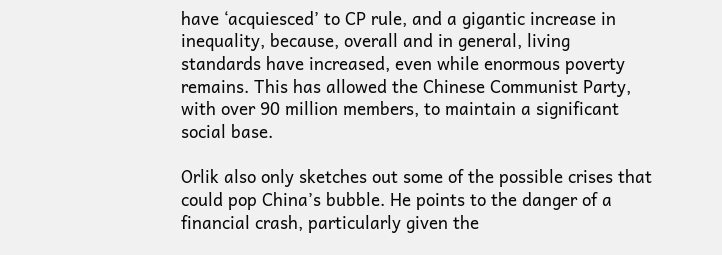have ‘acquiesced’ to CP rule, and a gigantic increase in inequality, because, overall and in general, living standards have increased, even while enormous poverty remains. This has allowed the Chinese Communist Party, with over 90 million members, to maintain a significant social base.

Orlik also only sketches out some of the possible crises that could pop China’s bubble. He points to the danger of a financial crash, particularly given the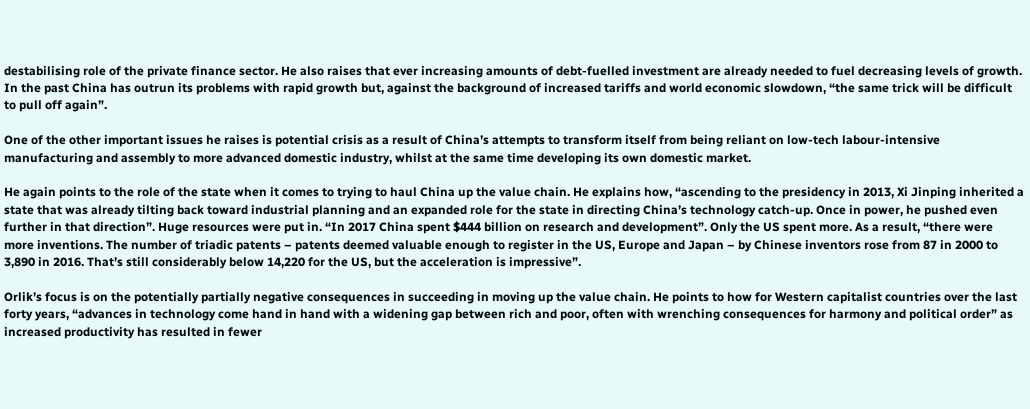destabilising role of the private finance sector. He also raises that ever increasing amounts of debt-fuelled investment are already needed to fuel decreasing levels of growth. In the past China has outrun its problems with rapid growth but, against the background of increased tariffs and world economic slowdown, “the same trick will be difficult to pull off again”.

One of the other important issues he raises is potential crisis as a result of China’s attempts to transform itself from being reliant on low-tech labour-intensive manufacturing and assembly to more advanced domestic industry, whilst at the same time developing its own domestic market.

He again points to the role of the state when it comes to trying to haul China up the value chain. He explains how, “ascending to the presidency in 2013, Xi Jinping inherited a state that was already tilting back toward industrial planning and an expanded role for the state in directing China’s technology catch-up. Once in power, he pushed even further in that direction”. Huge resources were put in. “In 2017 China spent $444 billion on research and development”. Only the US spent more. As a result, “there were more inventions. The number of triadic patents – patents deemed valuable enough to register in the US, Europe and Japan – by Chinese inventors rose from 87 in 2000 to 3,890 in 2016. That’s still considerably below 14,220 for the US, but the acceleration is impressive”.

Orlik’s focus is on the potentially partially negative consequences in succeeding in moving up the value chain. He points to how for Western capitalist countries over the last forty years, “advances in technology come hand in hand with a widening gap between rich and poor, often with wrenching consequences for harmony and political order” as increased productivity has resulted in fewer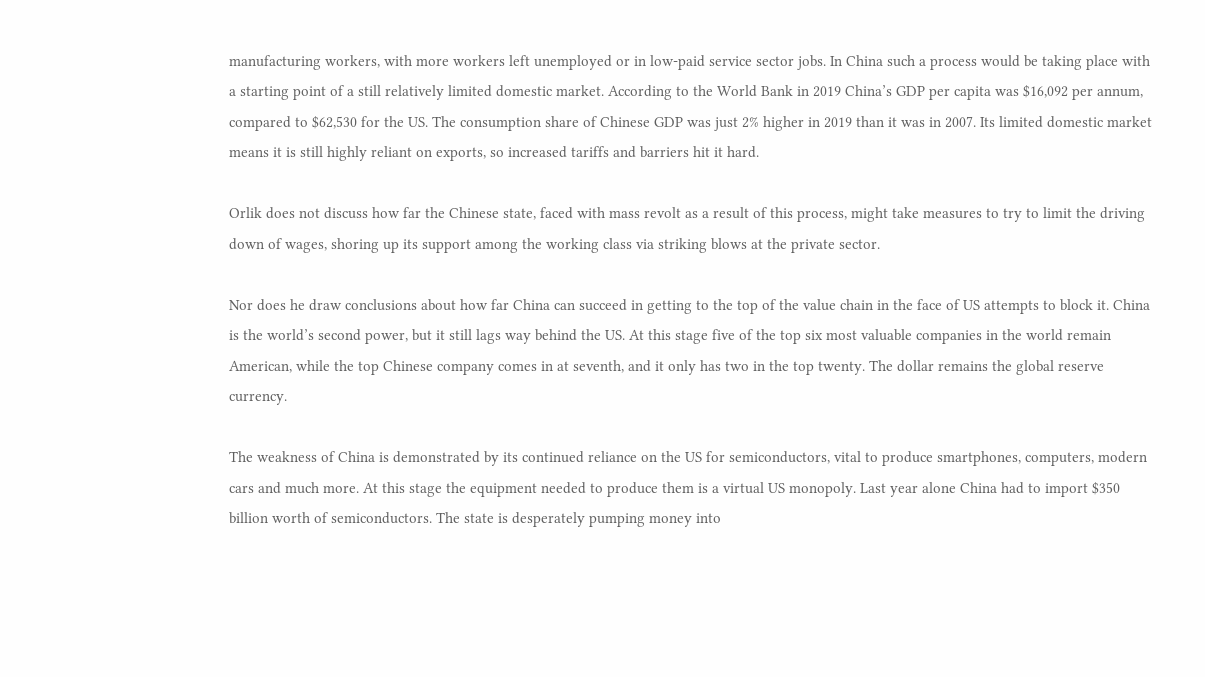manufacturing workers, with more workers left unemployed or in low-paid service sector jobs. In China such a process would be taking place with a starting point of a still relatively limited domestic market. According to the World Bank in 2019 China’s GDP per capita was $16,092 per annum, compared to $62,530 for the US. The consumption share of Chinese GDP was just 2% higher in 2019 than it was in 2007. Its limited domestic market means it is still highly reliant on exports, so increased tariffs and barriers hit it hard.

Orlik does not discuss how far the Chinese state, faced with mass revolt as a result of this process, might take measures to try to limit the driving down of wages, shoring up its support among the working class via striking blows at the private sector.

Nor does he draw conclusions about how far China can succeed in getting to the top of the value chain in the face of US attempts to block it. China is the world’s second power, but it still lags way behind the US. At this stage five of the top six most valuable companies in the world remain American, while the top Chinese company comes in at seventh, and it only has two in the top twenty. The dollar remains the global reserve currency.

The weakness of China is demonstrated by its continued reliance on the US for semiconductors, vital to produce smartphones, computers, modern cars and much more. At this stage the equipment needed to produce them is a virtual US monopoly. Last year alone China had to import $350 billion worth of semiconductors. The state is desperately pumping money into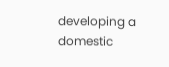developing a domestic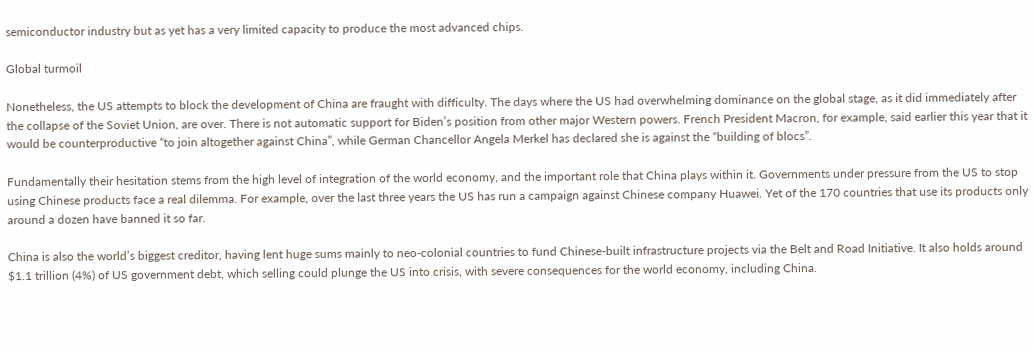semiconductor industry but as yet has a very limited capacity to produce the most advanced chips.

Global turmoil

Nonetheless, the US attempts to block the development of China are fraught with difficulty. The days where the US had overwhelming dominance on the global stage, as it did immediately after the collapse of the Soviet Union, are over. There is not automatic support for Biden’s position from other major Western powers. French President Macron, for example, said earlier this year that it would be counterproductive “to join altogether against China”, while German Chancellor Angela Merkel has declared she is against the “building of blocs”.

Fundamentally their hesitation stems from the high level of integration of the world economy, and the important role that China plays within it. Governments under pressure from the US to stop using Chinese products face a real dilemma. For example, over the last three years the US has run a campaign against Chinese company Huawei. Yet of the 170 countries that use its products only around a dozen have banned it so far.

China is also the world’s biggest creditor, having lent huge sums mainly to neo-colonial countries to fund Chinese-built infrastructure projects via the Belt and Road Initiative. It also holds around $1.1 trillion (4%) of US government debt, which selling could plunge the US into crisis, with severe consequences for the world economy, including China.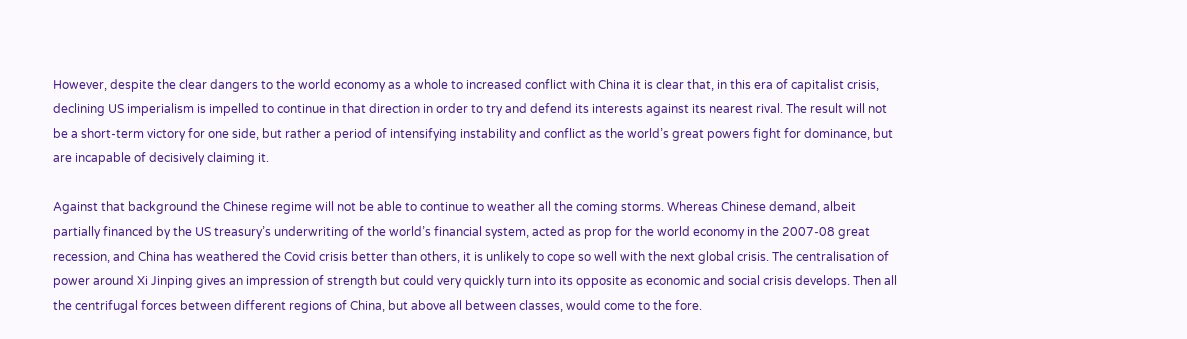However, despite the clear dangers to the world economy as a whole to increased conflict with China it is clear that, in this era of capitalist crisis, declining US imperialism is impelled to continue in that direction in order to try and defend its interests against its nearest rival. The result will not be a short-term victory for one side, but rather a period of intensifying instability and conflict as the world’s great powers fight for dominance, but are incapable of decisively claiming it.

Against that background the Chinese regime will not be able to continue to weather all the coming storms. Whereas Chinese demand, albeit partially financed by the US treasury’s underwriting of the world’s financial system, acted as prop for the world economy in the 2007-08 great recession, and China has weathered the Covid crisis better than others, it is unlikely to cope so well with the next global crisis. The centralisation of power around Xi Jinping gives an impression of strength but could very quickly turn into its opposite as economic and social crisis develops. Then all the centrifugal forces between different regions of China, but above all between classes, would come to the fore.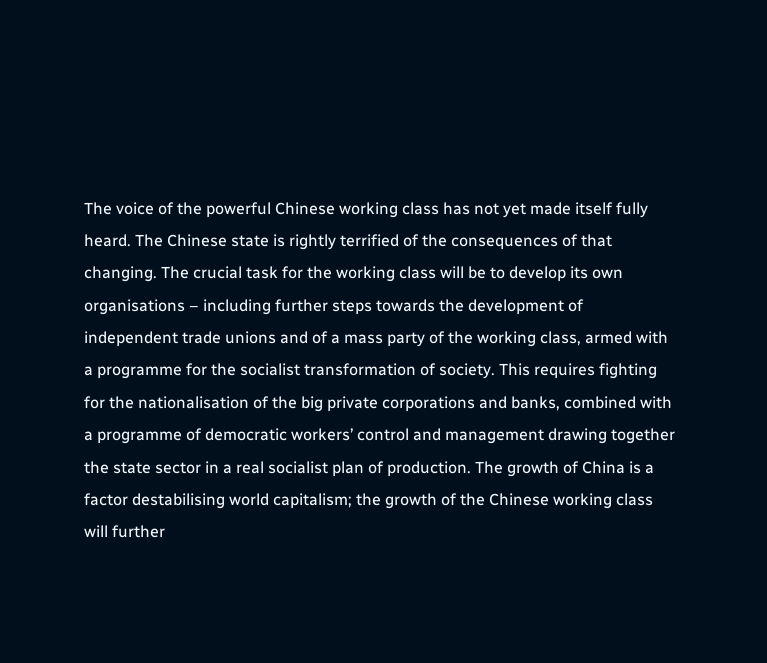The voice of the powerful Chinese working class has not yet made itself fully heard. The Chinese state is rightly terrified of the consequences of that changing. The crucial task for the working class will be to develop its own organisations – including further steps towards the development of independent trade unions and of a mass party of the working class, armed with a programme for the socialist transformation of society. This requires fighting for the nationalisation of the big private corporations and banks, combined with a programme of democratic workers’ control and management drawing together the state sector in a real socialist plan of production. The growth of China is a factor destabilising world capitalism; the growth of the Chinese working class will further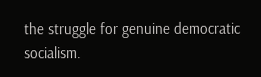the struggle for genuine democratic socialism.